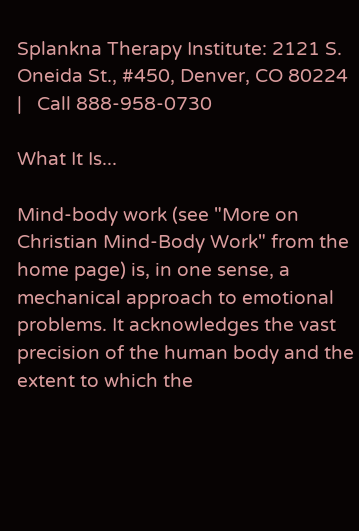Splankna Therapy Institute: 2121 S. Oneida St., #450, Denver, CO 80224  |   Call 888-958-0730

What It Is...

Mind-body work (see "More on Christian Mind-Body Work" from the home page) is, in one sense, a mechanical approach to emotional problems. It acknowledges the vast precision of the human body and the extent to which the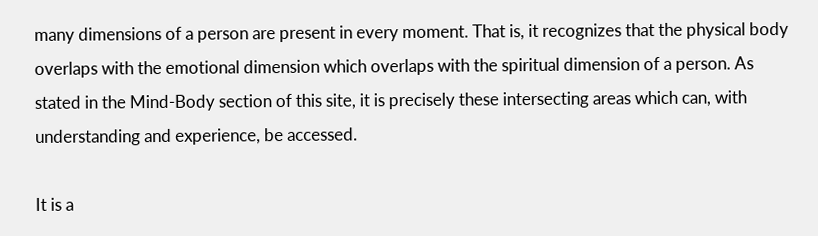many dimensions of a person are present in every moment. That is, it recognizes that the physical body overlaps with the emotional dimension which overlaps with the spiritual dimension of a person. As stated in the Mind-Body section of this site, it is precisely these intersecting areas which can, with understanding and experience, be accessed.

It is a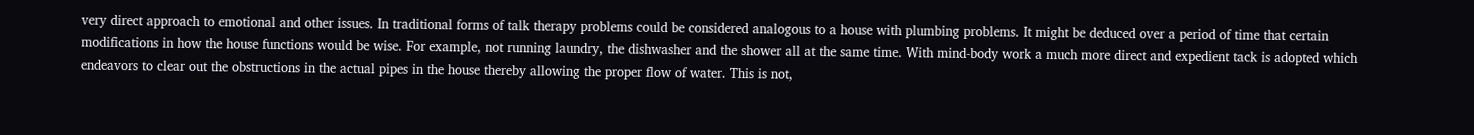very direct approach to emotional and other issues. In traditional forms of talk therapy problems could be considered analogous to a house with plumbing problems. It might be deduced over a period of time that certain modifications in how the house functions would be wise. For example, not running laundry, the dishwasher and the shower all at the same time. With mind-body work a much more direct and expedient tack is adopted which endeavors to clear out the obstructions in the actual pipes in the house thereby allowing the proper flow of water. This is not,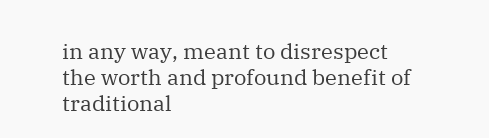in any way, meant to disrespect the worth and profound benefit of traditional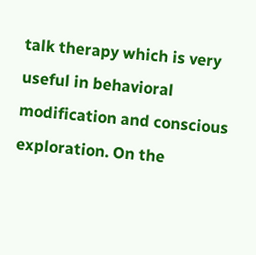talk therapy which is very useful in behavioral modification and conscious exploration. On the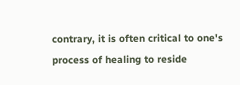contrary, it is often critical to one's process of healing to reside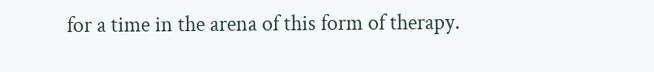for a time in the arena of this form of therapy.